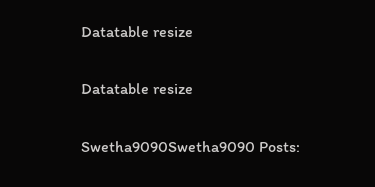Datatable resize

Datatable resize

Swetha9090Swetha9090 Posts: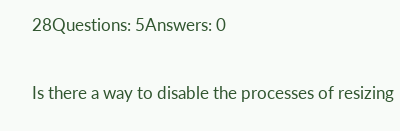28Questions: 5Answers: 0

Is there a way to disable the processes of resizing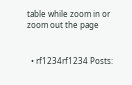table while zoom in or zoom out the page


  • rf1234rf1234 Posts: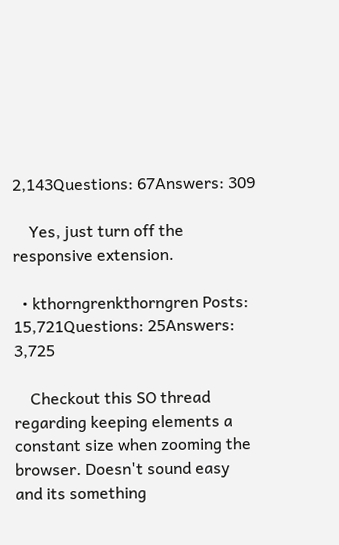2,143Questions: 67Answers: 309

    Yes, just turn off the responsive extension.

  • kthorngrenkthorngren Posts: 15,721Questions: 25Answers: 3,725

    Checkout this SO thread regarding keeping elements a constant size when zooming the browser. Doesn't sound easy and its something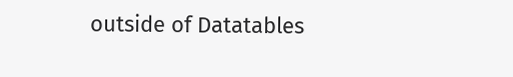outside of Datatables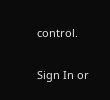control.


Sign In or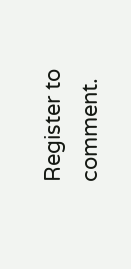Register to comment.